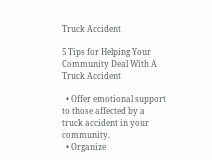Truck Accident

5 Tips for Helping Your Community Deal With A Truck Accident

  • Offer emotional support to those affected by a truck accident in your community.
  • Organize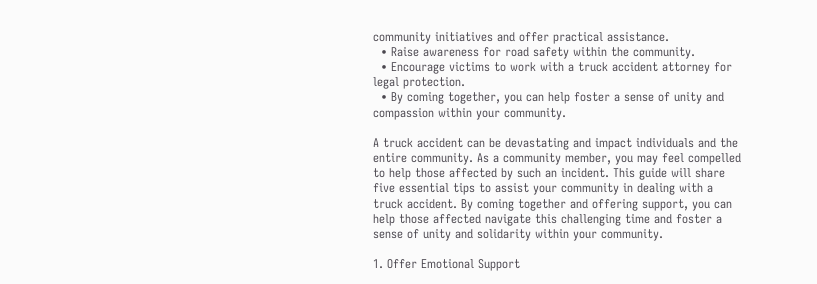community initiatives and offer practical assistance.
  • Raise awareness for road safety within the community.
  • Encourage victims to work with a truck accident attorney for legal protection.
  • By coming together, you can help foster a sense of unity and compassion within your community.

A truck accident can be devastating and impact individuals and the entire community. As a community member, you may feel compelled to help those affected by such an incident. This guide will share five essential tips to assist your community in dealing with a truck accident. By coming together and offering support, you can help those affected navigate this challenging time and foster a sense of unity and solidarity within your community.

1. Offer Emotional Support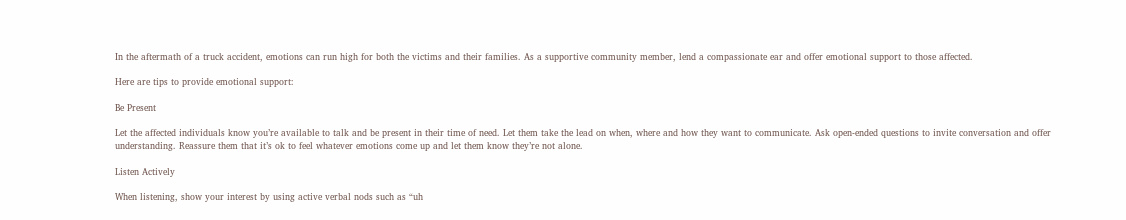In the aftermath of a truck accident, emotions can run high for both the victims and their families. As a supportive community member, lend a compassionate ear and offer emotional support to those affected.

Here are tips to provide emotional support:

Be Present

Let the affected individuals know you’re available to talk and be present in their time of need. Let them take the lead on when, where and how they want to communicate. Ask open-ended questions to invite conversation and offer understanding. Reassure them that it’s ok to feel whatever emotions come up and let them know they’re not alone.

Listen Actively

When listening, show your interest by using active verbal nods such as “uh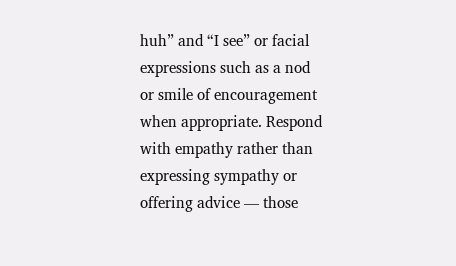huh” and “I see” or facial expressions such as a nod or smile of encouragement when appropriate. Respond with empathy rather than expressing sympathy or offering advice — those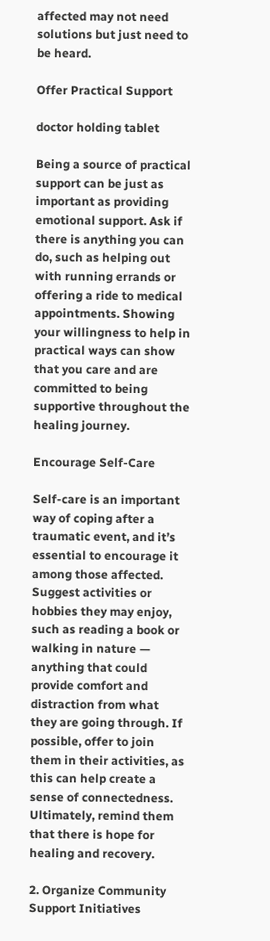affected may not need solutions but just need to be heard.

Offer Practical Support

doctor holding tablet

Being a source of practical support can be just as important as providing emotional support. Ask if there is anything you can do, such as helping out with running errands or offering a ride to medical appointments. Showing your willingness to help in practical ways can show that you care and are committed to being supportive throughout the healing journey.

Encourage Self-Care

Self-care is an important way of coping after a traumatic event, and it’s essential to encourage it among those affected. Suggest activities or hobbies they may enjoy, such as reading a book or walking in nature — anything that could provide comfort and distraction from what they are going through. If possible, offer to join them in their activities, as this can help create a sense of connectedness. Ultimately, remind them that there is hope for healing and recovery.

2. Organize Community Support Initiatives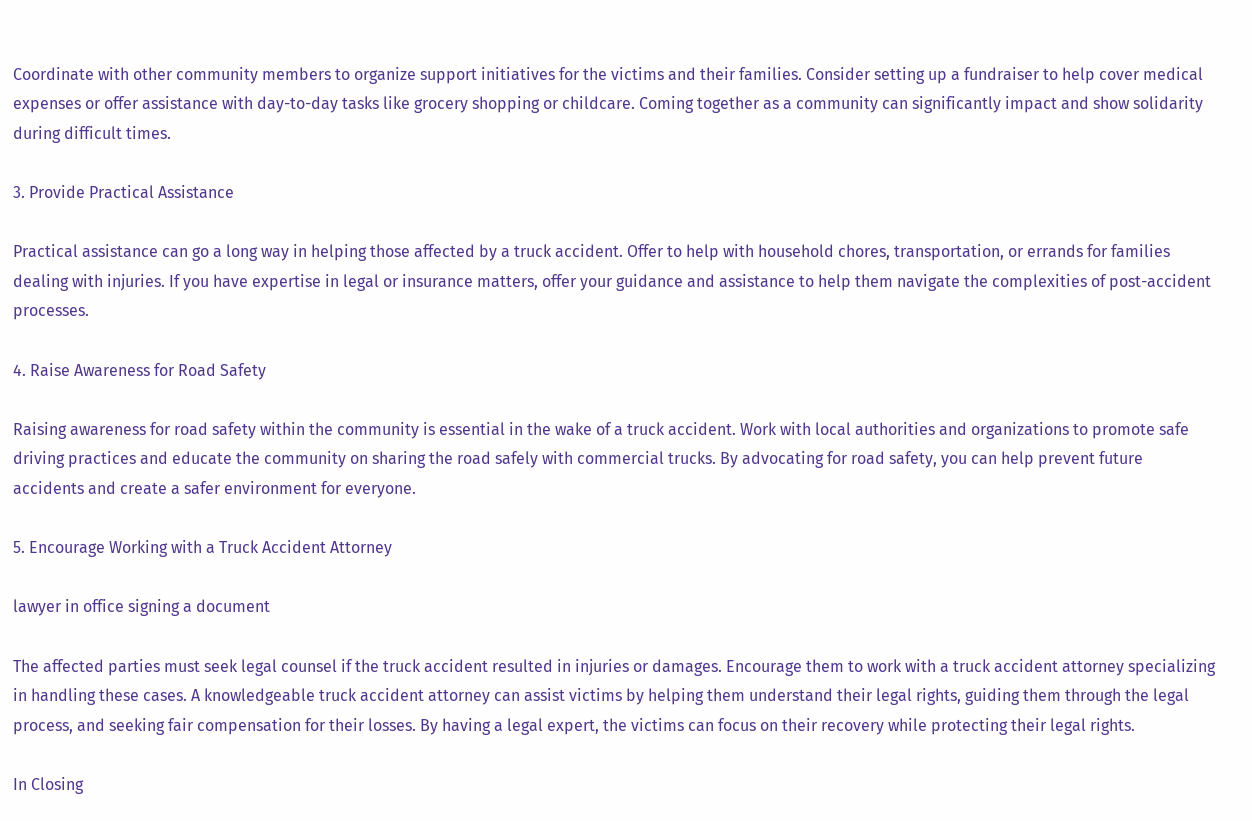Coordinate with other community members to organize support initiatives for the victims and their families. Consider setting up a fundraiser to help cover medical expenses or offer assistance with day-to-day tasks like grocery shopping or childcare. Coming together as a community can significantly impact and show solidarity during difficult times.

3. Provide Practical Assistance

Practical assistance can go a long way in helping those affected by a truck accident. Offer to help with household chores, transportation, or errands for families dealing with injuries. If you have expertise in legal or insurance matters, offer your guidance and assistance to help them navigate the complexities of post-accident processes.

4. Raise Awareness for Road Safety

Raising awareness for road safety within the community is essential in the wake of a truck accident. Work with local authorities and organizations to promote safe driving practices and educate the community on sharing the road safely with commercial trucks. By advocating for road safety, you can help prevent future accidents and create a safer environment for everyone.

5. Encourage Working with a Truck Accident Attorney

lawyer in office signing a document

The affected parties must seek legal counsel if the truck accident resulted in injuries or damages. Encourage them to work with a truck accident attorney specializing in handling these cases. A knowledgeable truck accident attorney can assist victims by helping them understand their legal rights, guiding them through the legal process, and seeking fair compensation for their losses. By having a legal expert, the victims can focus on their recovery while protecting their legal rights.

In Closing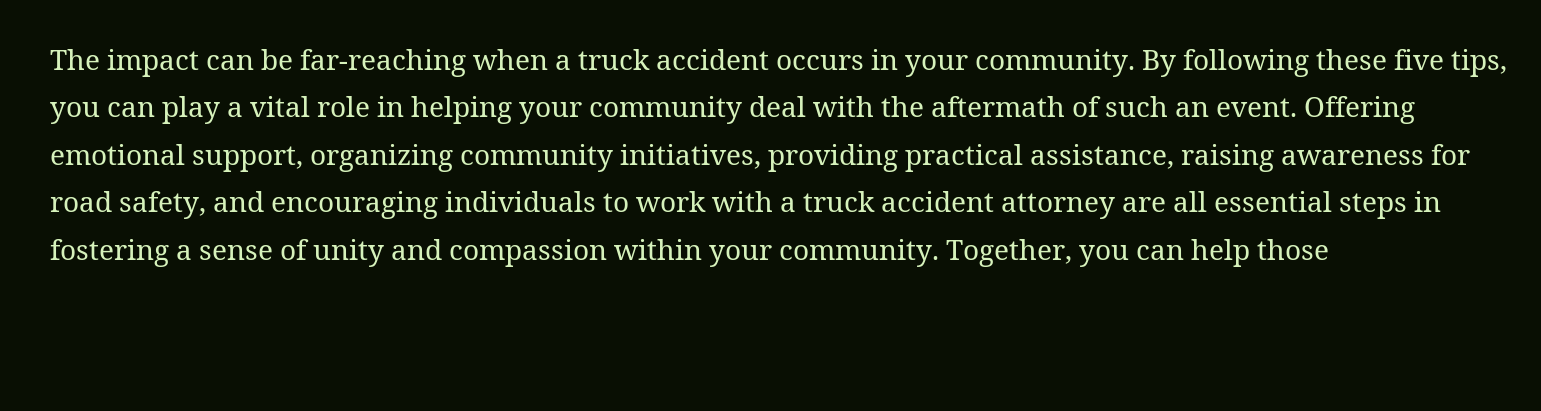The impact can be far-reaching when a truck accident occurs in your community. By following these five tips, you can play a vital role in helping your community deal with the aftermath of such an event. Offering emotional support, organizing community initiatives, providing practical assistance, raising awareness for road safety, and encouraging individuals to work with a truck accident attorney are all essential steps in fostering a sense of unity and compassion within your community. Together, you can help those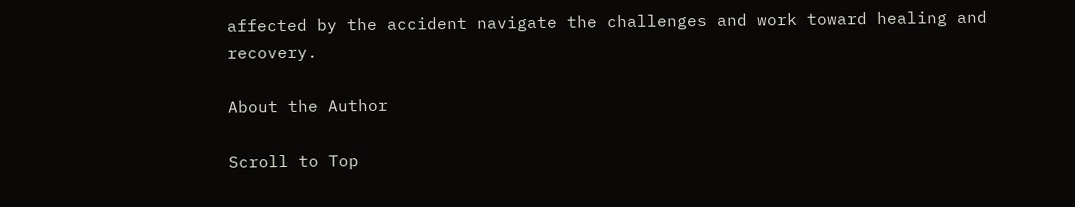affected by the accident navigate the challenges and work toward healing and recovery.

About the Author

Scroll to Top